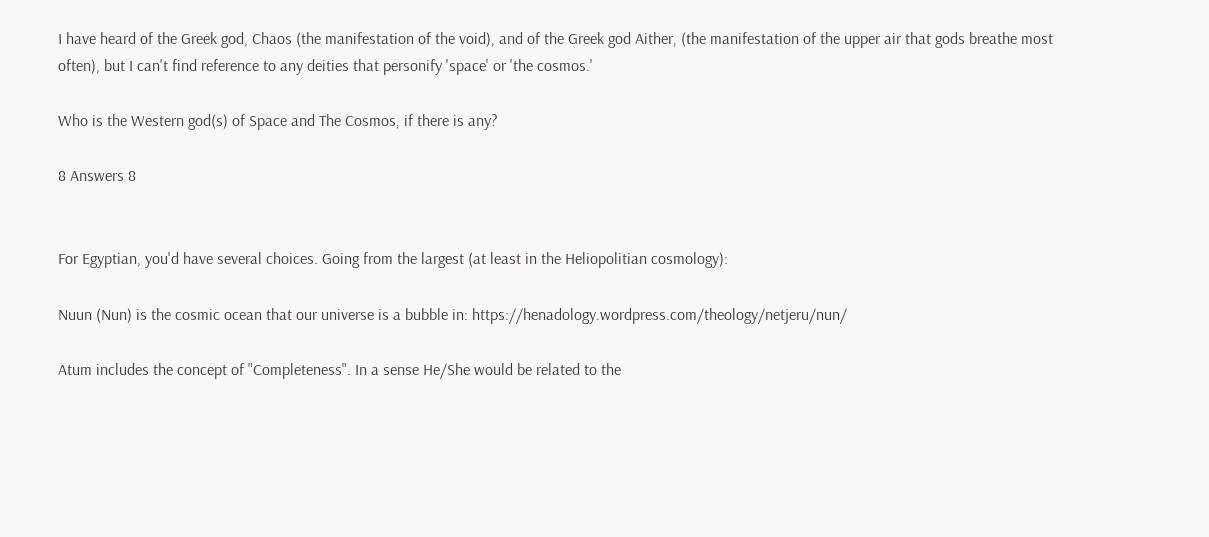I have heard of the Greek god, Chaos (the manifestation of the void), and of the Greek god Aither, (the manifestation of the upper air that gods breathe most often), but I can't find reference to any deities that personify 'space' or 'the cosmos.'

Who is the Western god(s) of Space and The Cosmos, if there is any?

8 Answers 8


For Egyptian, you'd have several choices. Going from the largest (at least in the Heliopolitian cosmology):

Nuun (Nun) is the cosmic ocean that our universe is a bubble in: https://henadology.wordpress.com/theology/netjeru/nun/

Atum includes the concept of "Completeness". In a sense He/She would be related to the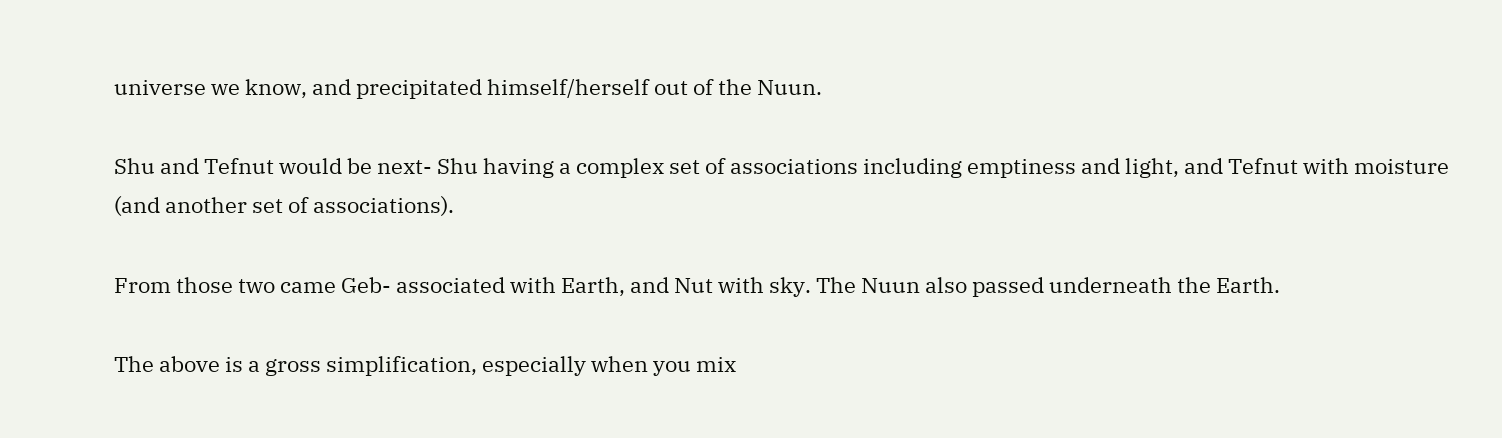universe we know, and precipitated himself/herself out of the Nuun.

Shu and Tefnut would be next- Shu having a complex set of associations including emptiness and light, and Tefnut with moisture (and another set of associations).

From those two came Geb- associated with Earth, and Nut with sky. The Nuun also passed underneath the Earth.

The above is a gross simplification, especially when you mix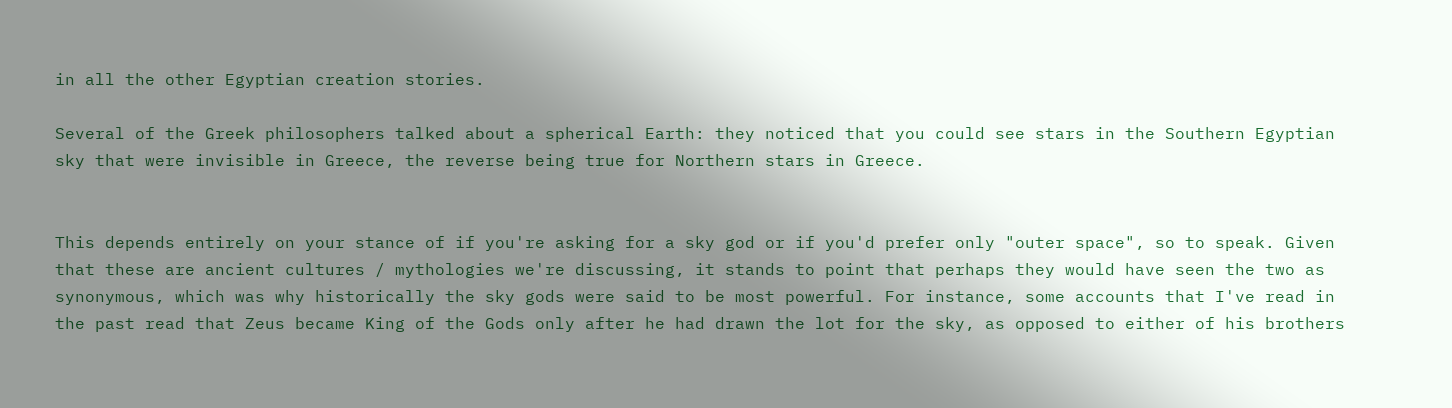in all the other Egyptian creation stories.

Several of the Greek philosophers talked about a spherical Earth: they noticed that you could see stars in the Southern Egyptian sky that were invisible in Greece, the reverse being true for Northern stars in Greece.


This depends entirely on your stance of if you're asking for a sky god or if you'd prefer only "outer space", so to speak. Given that these are ancient cultures / mythologies we're discussing, it stands to point that perhaps they would have seen the two as synonymous, which was why historically the sky gods were said to be most powerful. For instance, some accounts that I've read in the past read that Zeus became King of the Gods only after he had drawn the lot for the sky, as opposed to either of his brothers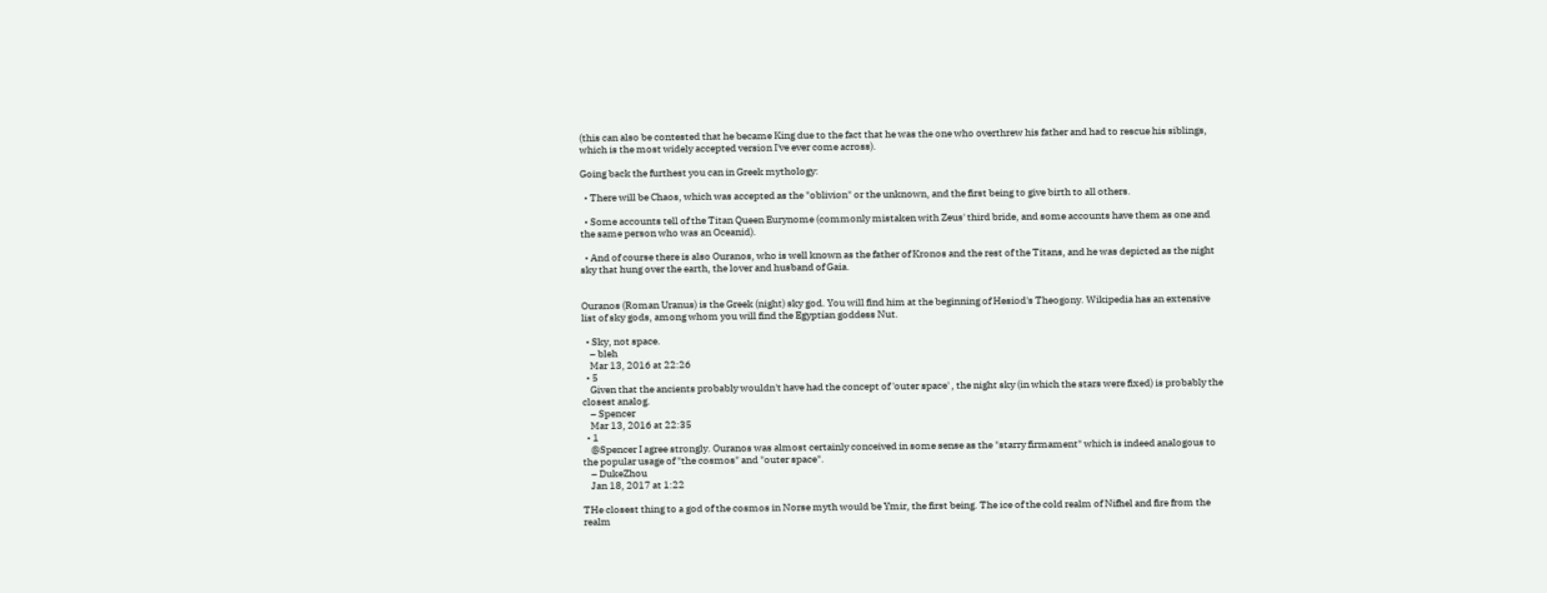(this can also be contested that he became King due to the fact that he was the one who overthrew his father and had to rescue his siblings, which is the most widely accepted version I've ever come across).

Going back the furthest you can in Greek mythology:

  • There will be Chaos, which was accepted as the "oblivion" or the unknown, and the first being to give birth to all others.

  • Some accounts tell of the Titan Queen Eurynome (commonly mistaken with Zeus' third bride, and some accounts have them as one and the same person who was an Oceanid).

  • And of course there is also Ouranos, who is well known as the father of Kronos and the rest of the Titans, and he was depicted as the night sky that hung over the earth, the lover and husband of Gaia.


Ouranos (Roman Uranus) is the Greek (night) sky god. You will find him at the beginning of Hesiod's Theogony. Wikipedia has an extensive list of sky gods, among whom you will find the Egyptian goddess Nut.

  • Sky, not space.
    – bleh
    Mar 13, 2016 at 22:26
  • 5
    Given that the ancients probably wouldn't have had the concept of 'outer space' , the night sky (in which the stars were fixed) is probably the closest analog.
    – Spencer
    Mar 13, 2016 at 22:35
  • 1
    @Spencer I agree strongly. Ouranos was almost certainly conceived in some sense as the "starry firmament" which is indeed analogous to the popular usage of "the cosmos" and "outer space".
    – DukeZhou
    Jan 18, 2017 at 1:22

THe closest thing to a god of the cosmos in Norse myth would be Ymir, the first being. The ice of the cold realm of Nifhel and fire from the realm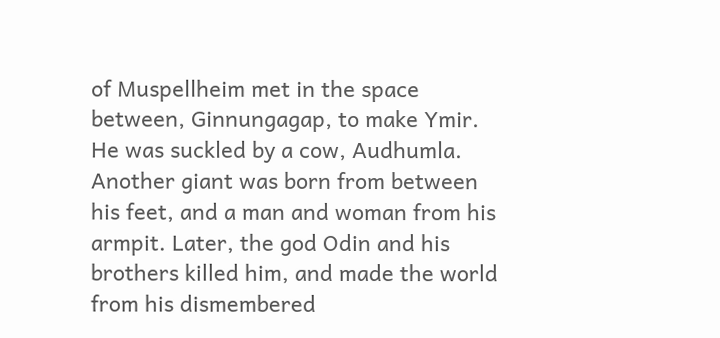of Muspellheim met in the space between, Ginnungagap, to make Ymir. He was suckled by a cow, Audhumla. Another giant was born from between his feet, and a man and woman from his armpit. Later, the god Odin and his brothers killed him, and made the world from his dismembered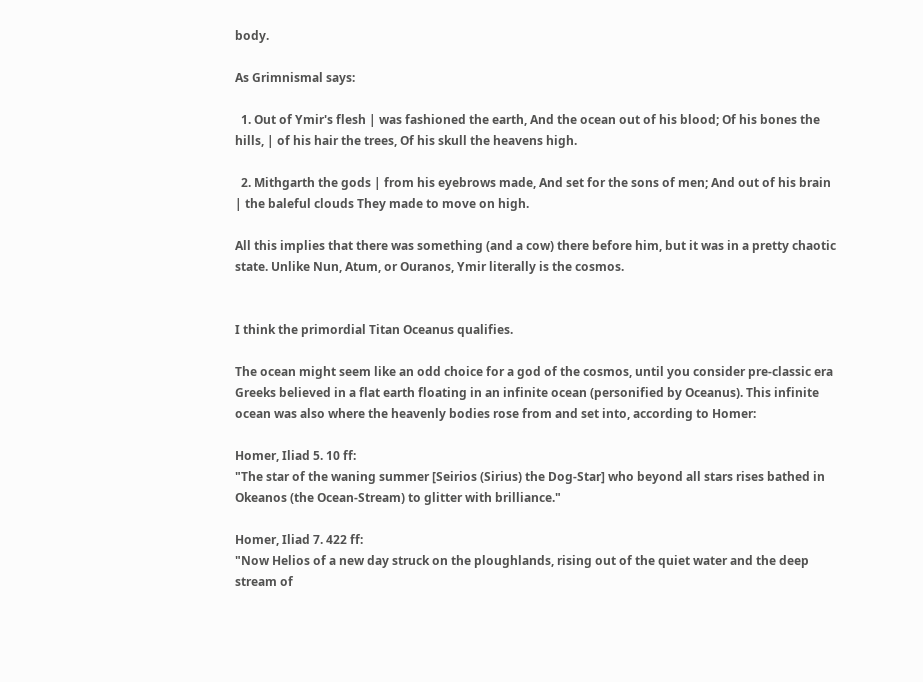body.

As Grimnismal says:

  1. Out of Ymir's flesh | was fashioned the earth, And the ocean out of his blood; Of his bones the hills, | of his hair the trees, Of his skull the heavens high.

  2. Mithgarth the gods | from his eyebrows made, And set for the sons of men; And out of his brain | the baleful clouds They made to move on high.

All this implies that there was something (and a cow) there before him, but it was in a pretty chaotic state. Unlike Nun, Atum, or Ouranos, Ymir literally is the cosmos.


I think the primordial Titan Oceanus qualifies.

The ocean might seem like an odd choice for a god of the cosmos, until you consider pre-classic era Greeks believed in a flat earth floating in an infinite ocean (personified by Oceanus). This infinite ocean was also where the heavenly bodies rose from and set into, according to Homer:

Homer, Iliad 5. 10 ff:
"The star of the waning summer [Seirios (Sirius) the Dog-Star] who beyond all stars rises bathed in Okeanos (the Ocean-Stream) to glitter with brilliance."

Homer, Iliad 7. 422 ff:
"Now Helios of a new day struck on the ploughlands, rising out of the quiet water and the deep stream of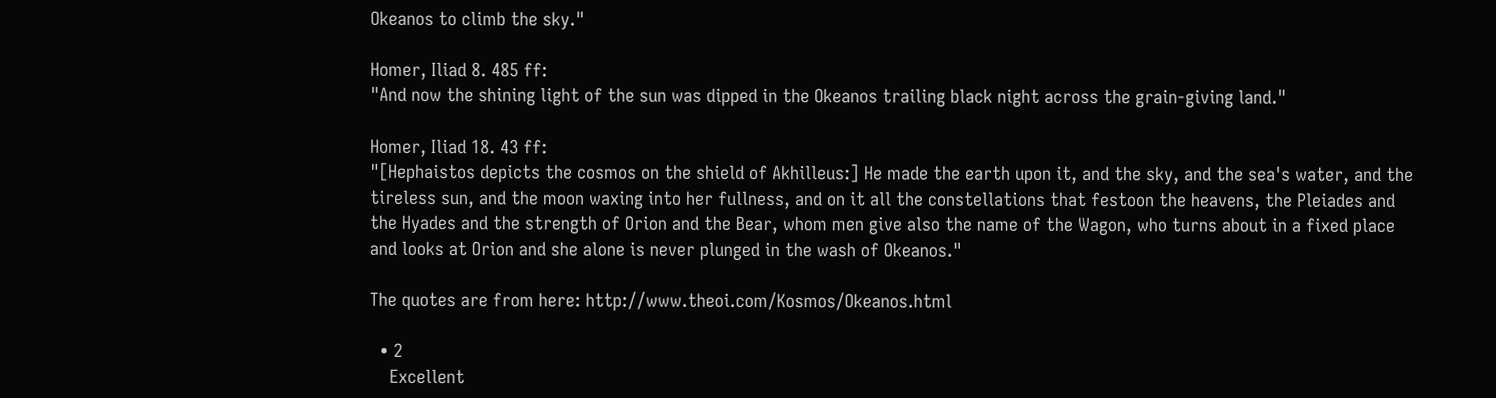Okeanos to climb the sky."

Homer, Iliad 8. 485 ff:
"And now the shining light of the sun was dipped in the Okeanos trailing black night across the grain-giving land."

Homer, Iliad 18. 43 ff:
"[Hephaistos depicts the cosmos on the shield of Akhilleus:] He made the earth upon it, and the sky, and the sea's water, and the tireless sun, and the moon waxing into her fullness, and on it all the constellations that festoon the heavens, the Pleiades and the Hyades and the strength of Orion and the Bear, whom men give also the name of the Wagon, who turns about in a fixed place and looks at Orion and she alone is never plunged in the wash of Okeanos."

The quotes are from here: http://www.theoi.com/Kosmos/Okeanos.html

  • 2
    Excellent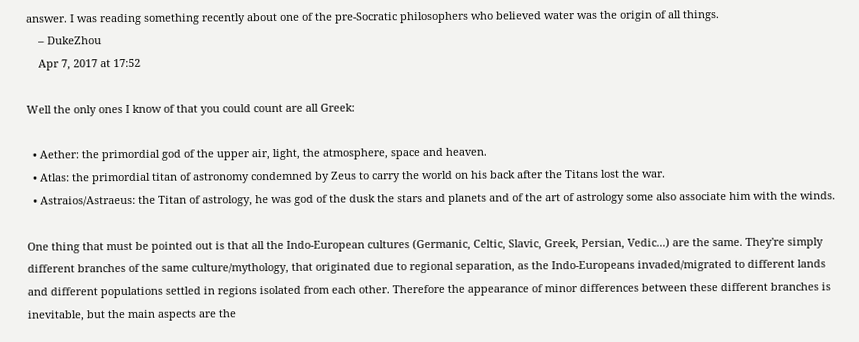answer. I was reading something recently about one of the pre-Socratic philosophers who believed water was the origin of all things.
    – DukeZhou
    Apr 7, 2017 at 17:52

Well the only ones I know of that you could count are all Greek:

  • Aether: the primordial god of the upper air, light, the atmosphere, space and heaven.
  • Atlas: the primordial titan of astronomy condemned by Zeus to carry the world on his back after the Titans lost the war.
  • Astraios/Astraeus: the Titan of astrology, he was god of the dusk the stars and planets and of the art of astrology some also associate him with the winds.

One thing that must be pointed out is that all the Indo-European cultures (Germanic, Celtic, Slavic, Greek, Persian, Vedic...) are the same. They're simply different branches of the same culture/mythology, that originated due to regional separation, as the Indo-Europeans invaded/migrated to different lands and different populations settled in regions isolated from each other. Therefore the appearance of minor differences between these different branches is inevitable, but the main aspects are the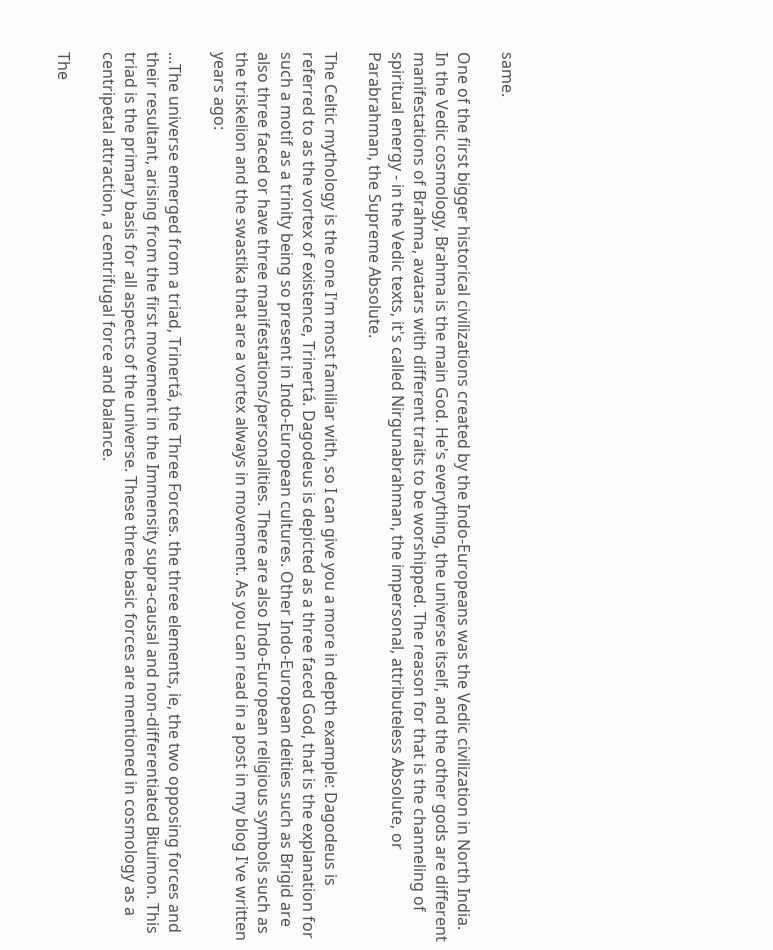same.

One of the first bigger historical civilizations created by the Indo-Europeans was the Vedic civilization in North India. In the Vedic cosmology, Brahma is the main God. He's everything, the universe itself, and the other gods are different manifestations of Brahma, avatars with different traits to be worshipped. The reason for that is the channeling of spiritual energy - in the Vedic texts, it's called Nirgunabrahman, the impersonal, attributeless Absolute, or Parabrahman, the Supreme Absolute.

The Celtic mythology is the one I'm most familiar with, so I can give you a more in depth example: Dagodeus is referred to as the vortex of existence, Trinertá. Dagodeus is depicted as a three faced God, that is the explanation for such a motif as a trinity being so present in Indo-European cultures. Other Indo-European deities such as Brigid are also three faced or have three manifestations/personalities. There are also Indo-European religious symbols such as the triskelion and the swastika that are a vortex always in movement. As you can read in a post in my blog I've written years ago:

...The universe emerged from a triad, Trinertá, the Three Forces. the three elements, ie, the two opposing forces and their resultant, arising from the first movement in the Immensity supra-causal and non-differentiated Bituimon. This triad is the primary basis for all aspects of the universe. These three basic forces are mentioned in cosmology as a centripetal attraction, a centrifugal force and balance.

The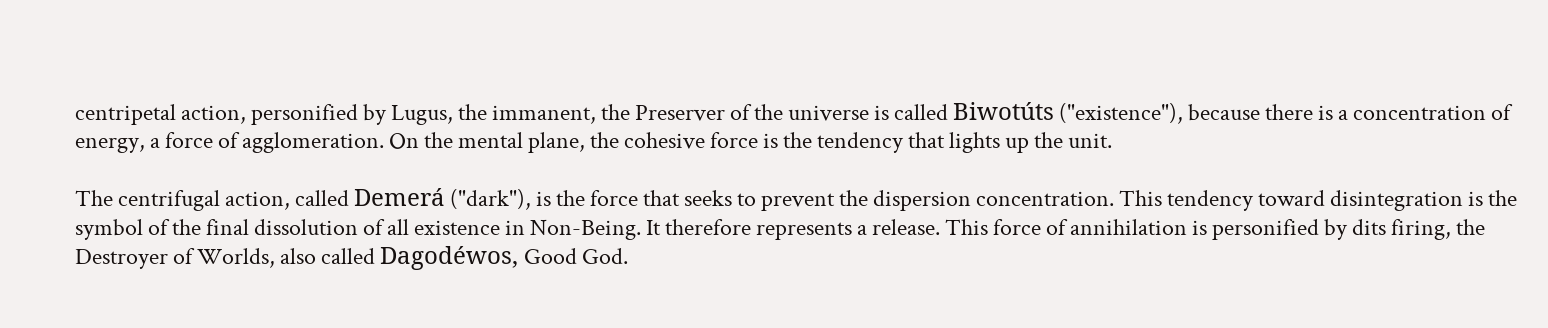centripetal action, personified by Lugus, the immanent, the Preserver of the universe is called Biwotúts ("existence"), because there is a concentration of energy, a force of agglomeration. On the mental plane, the cohesive force is the tendency that lights up the unit.

The centrifugal action, called Demerá ("dark"), is the force that seeks to prevent the dispersion concentration. This tendency toward disintegration is the symbol of the final dissolution of all existence in Non-Being. It therefore represents a release. This force of annihilation is personified by dits firing, the Destroyer of Worlds, also called Dagodéwos, Good God.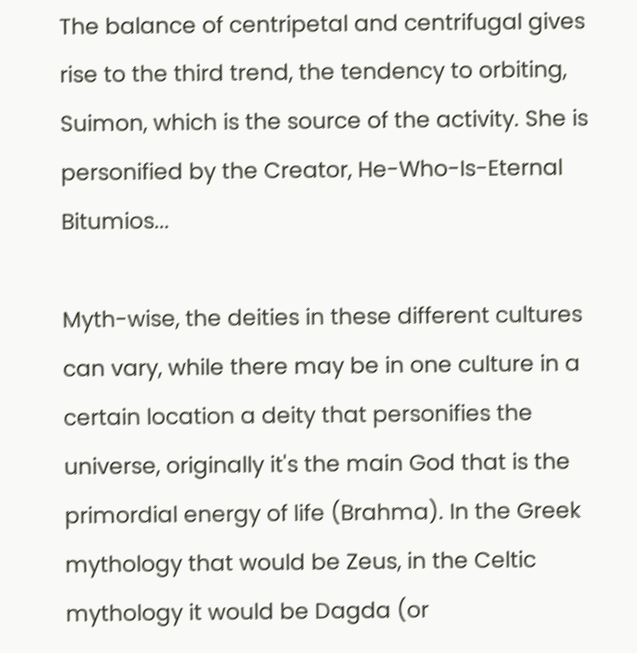The balance of centripetal and centrifugal gives rise to the third trend, the tendency to orbiting, Suimon, which is the source of the activity. She is personified by the Creator, He-Who-Is-Eternal Bitumios...

Myth-wise, the deities in these different cultures can vary, while there may be in one culture in a certain location a deity that personifies the universe, originally it's the main God that is the primordial energy of life (Brahma). In the Greek mythology that would be Zeus, in the Celtic mythology it would be Dagda (or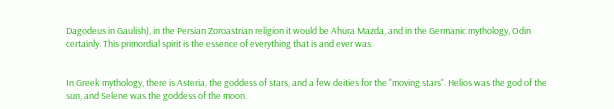Dagodeus in Gaulish), in the Persian Zoroastrian religion it would be Ahura Mazda, and in the Germanic mythology, Odin certainly. This primordial spirit is the essence of everything that is and ever was.


In Greek mythology, there is Asteria, the goddess of stars, and a few deities for the "moving stars". Helios was the god of the sun, and Selene was the goddess of the moon.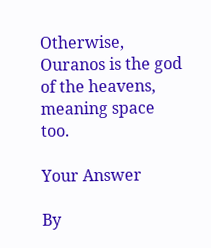Otherwise, Ouranos is the god of the heavens, meaning space too.

Your Answer

By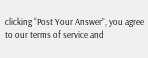clicking “Post Your Answer”, you agree to our terms of service and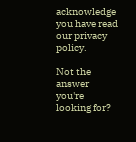acknowledge you have read our privacy policy.

Not the answer you're looking for?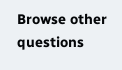Browse other questions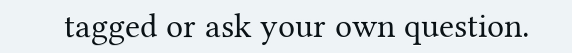tagged or ask your own question.